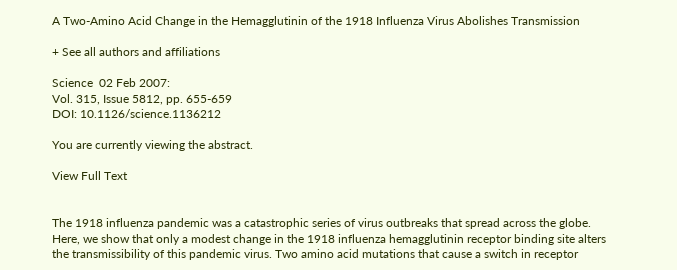A Two-Amino Acid Change in the Hemagglutinin of the 1918 Influenza Virus Abolishes Transmission

+ See all authors and affiliations

Science  02 Feb 2007:
Vol. 315, Issue 5812, pp. 655-659
DOI: 10.1126/science.1136212

You are currently viewing the abstract.

View Full Text


The 1918 influenza pandemic was a catastrophic series of virus outbreaks that spread across the globe. Here, we show that only a modest change in the 1918 influenza hemagglutinin receptor binding site alters the transmissibility of this pandemic virus. Two amino acid mutations that cause a switch in receptor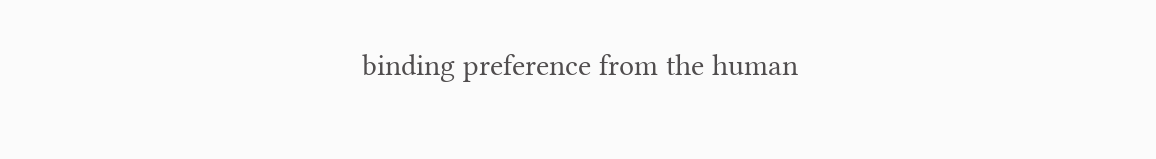binding preference from the human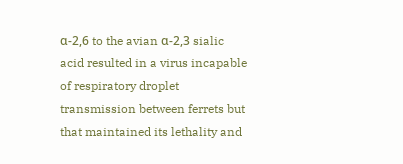α-2,6 to the avian α-2,3 sialic acid resulted in a virus incapable of respiratory droplet transmission between ferrets but that maintained its lethality and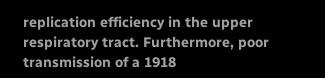replication efficiency in the upper respiratory tract. Furthermore, poor transmission of a 1918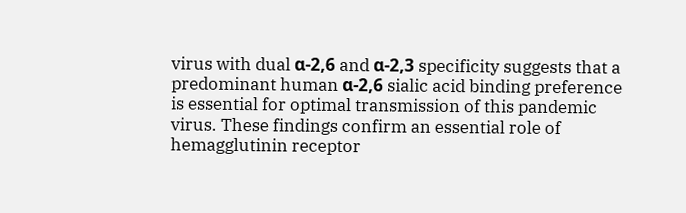virus with dual α-2,6 and α-2,3 specificity suggests that a predominant human α-2,6 sialic acid binding preference is essential for optimal transmission of this pandemic virus. These findings confirm an essential role of hemagglutinin receptor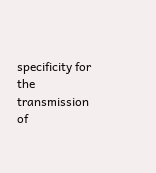specificity for the transmission of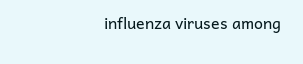influenza viruses among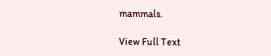mammals.

View Full Text